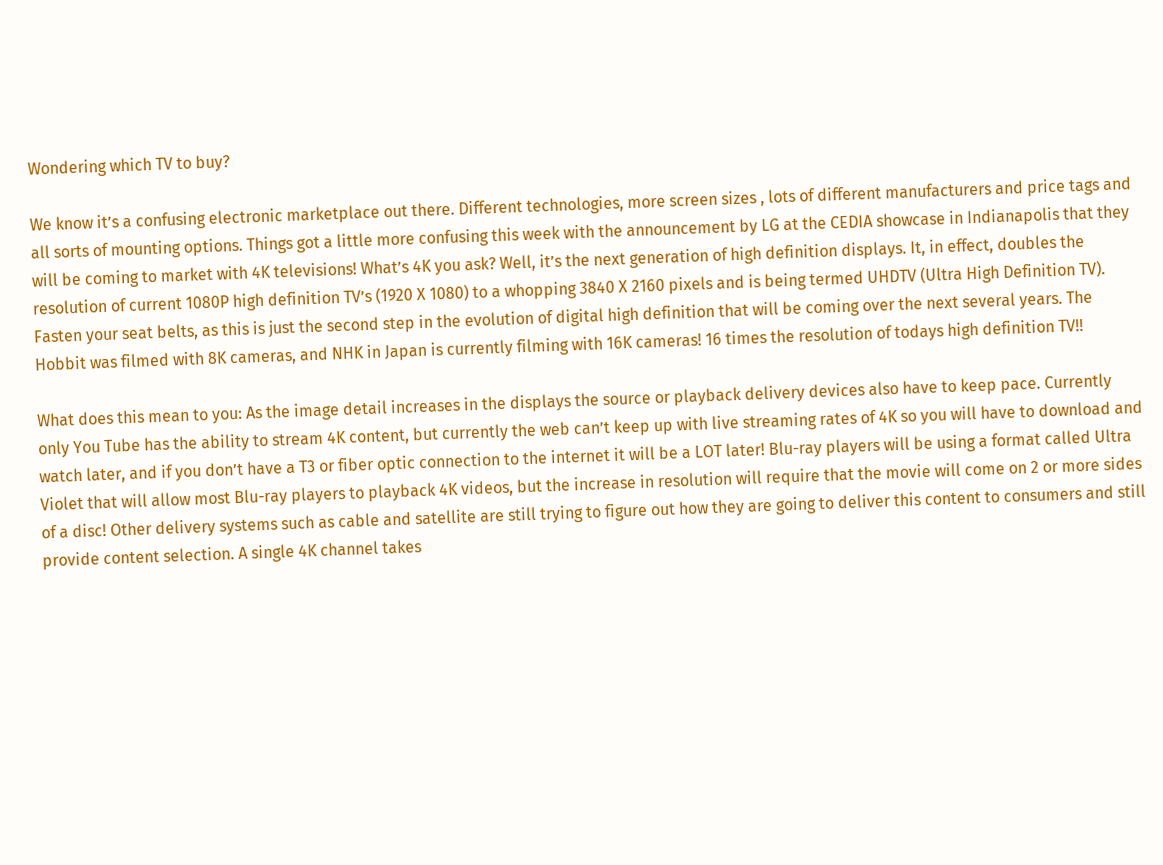Wondering which TV to buy?

We know it’s a confusing electronic marketplace out there. Different technologies, more screen sizes , lots of different manufacturers and price tags and all sorts of mounting options. Things got a little more confusing this week with the announcement by LG at the CEDIA showcase in Indianapolis that they will be coming to market with 4K televisions! What’s 4K you ask? Well, it’s the next generation of high definition displays. It, in effect, doubles the resolution of current 1080P high definition TV’s (1920 X 1080) to a whopping 3840 X 2160 pixels and is being termed UHDTV (Ultra High Definition TV). Fasten your seat belts, as this is just the second step in the evolution of digital high definition that will be coming over the next several years. The Hobbit was filmed with 8K cameras, and NHK in Japan is currently filming with 16K cameras! 16 times the resolution of todays high definition TV!!

What does this mean to you: As the image detail increases in the displays the source or playback delivery devices also have to keep pace. Currently only You Tube has the ability to stream 4K content, but currently the web can’t keep up with live streaming rates of 4K so you will have to download and watch later, and if you don’t have a T3 or fiber optic connection to the internet it will be a LOT later! Blu-ray players will be using a format called Ultra Violet that will allow most Blu-ray players to playback 4K videos, but the increase in resolution will require that the movie will come on 2 or more sides of a disc! Other delivery systems such as cable and satellite are still trying to figure out how they are going to deliver this content to consumers and still provide content selection. A single 4K channel takes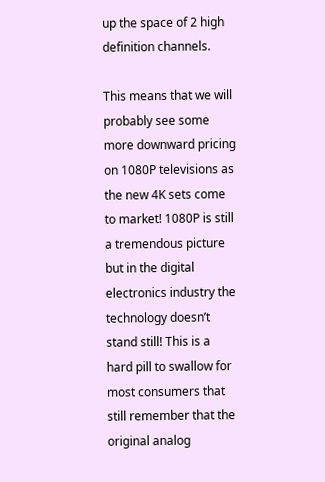up the space of 2 high definition channels.

This means that we will probably see some more downward pricing on 1080P televisions as the new 4K sets come to market! 1080P is still a tremendous picture but in the digital electronics industry the technology doesn’t stand still! This is a hard pill to swallow for most consumers that still remember that the original analog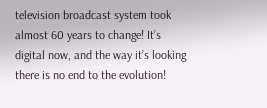television broadcast system took almost 60 years to change! It’s digital now, and the way it’s looking there is no end to the evolution!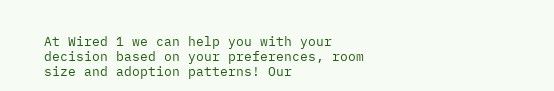At Wired 1 we can help you with your decision based on your preferences, room size and adoption patterns! Our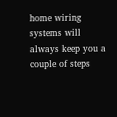home wiring systems will always keep you a couple of steps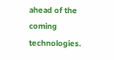ahead of the coming technologies.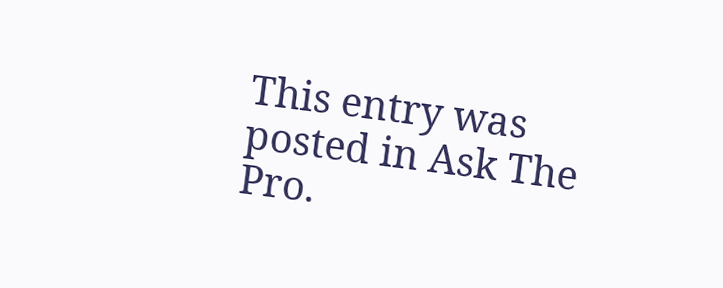This entry was posted in Ask The Pro.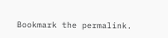Bookmark the permalink.